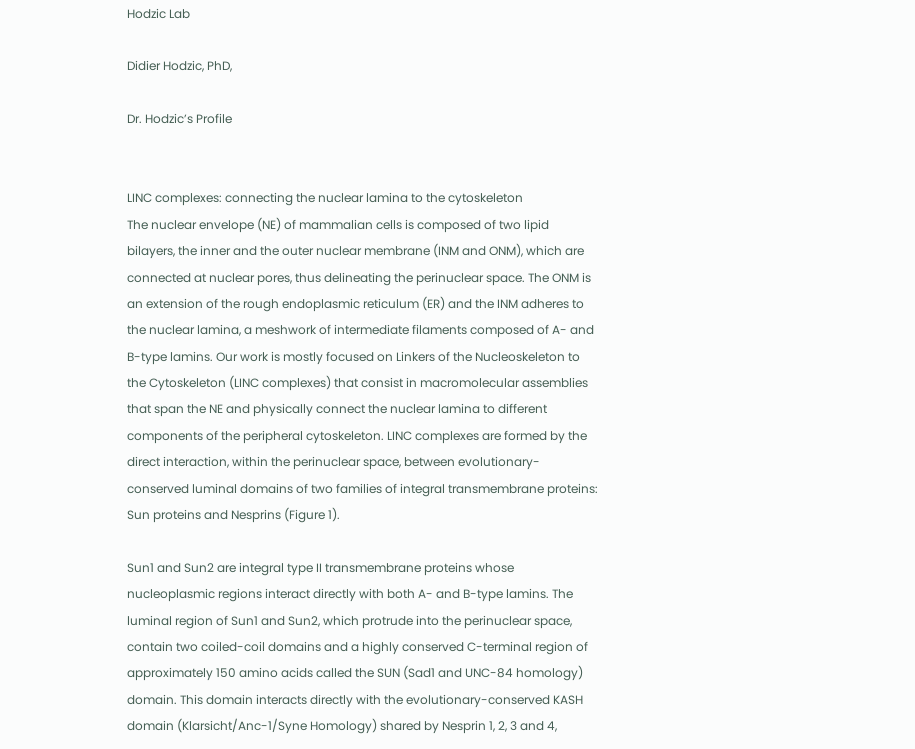Hodzic Lab

Didier Hodzic, PhD,

Dr. Hodzic’s Profile


LINC complexes: connecting the nuclear lamina to the cytoskeleton
The nuclear envelope (NE) of mammalian cells is composed of two lipid bilayers, the inner and the outer nuclear membrane (INM and ONM), which are connected at nuclear pores, thus delineating the perinuclear space. The ONM is an extension of the rough endoplasmic reticulum (ER) and the INM adheres to the nuclear lamina, a meshwork of intermediate filaments composed of A- and B-type lamins. Our work is mostly focused on Linkers of the Nucleoskeleton to the Cytoskeleton (LINC complexes) that consist in macromolecular assemblies that span the NE and physically connect the nuclear lamina to different components of the peripheral cytoskeleton. LINC complexes are formed by the direct interaction, within the perinuclear space, between evolutionary-conserved luminal domains of two families of integral transmembrane proteins: Sun proteins and Nesprins (Figure 1).

Sun1 and Sun2 are integral type II transmembrane proteins whose nucleoplasmic regions interact directly with both A- and B-type lamins. The luminal region of Sun1 and Sun2, which protrude into the perinuclear space, contain two coiled-coil domains and a highly conserved C-terminal region of approximately 150 amino acids called the SUN (Sad1 and UNC-84 homology) domain. This domain interacts directly with the evolutionary-conserved KASH domain (Klarsicht/Anc-1/Syne Homology) shared by Nesprin 1, 2, 3 and 4,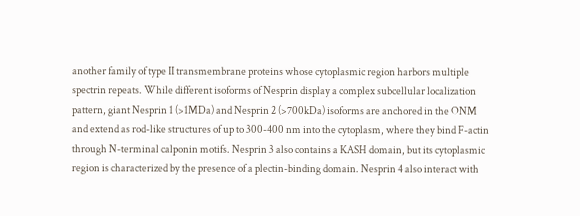another family of type II transmembrane proteins whose cytoplasmic region harbors multiple spectrin repeats. While different isoforms of Nesprin display a complex subcellular localization pattern, giant Nesprin 1 (>1MDa) and Nesprin 2 (>700kDa) isoforms are anchored in the ONM and extend as rod-like structures of up to 300-400 nm into the cytoplasm, where they bind F-actin through N-terminal calponin motifs. Nesprin 3 also contains a KASH domain, but its cytoplasmic region is characterized by the presence of a plectin-binding domain. Nesprin 4 also interact with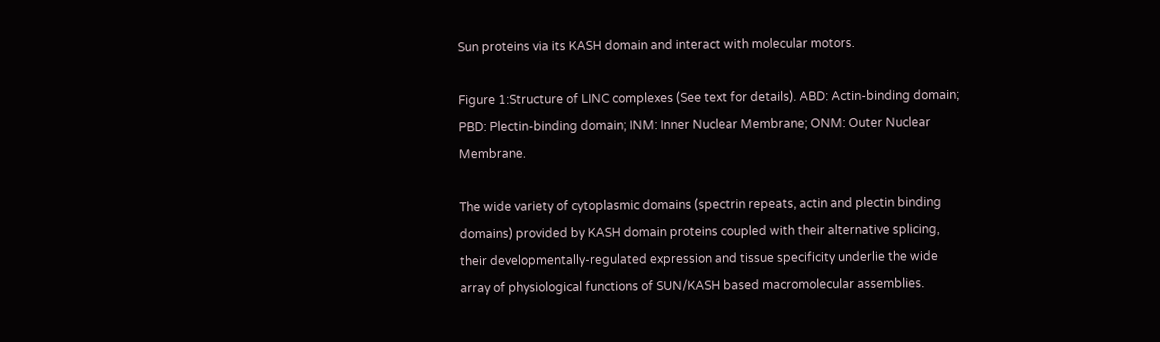Sun proteins via its KASH domain and interact with molecular motors.

Figure 1:Structure of LINC complexes (See text for details). ABD: Actin-binding domain; PBD: Plectin-binding domain; INM: Inner Nuclear Membrane; ONM: Outer Nuclear Membrane.

The wide variety of cytoplasmic domains (spectrin repeats, actin and plectin binding domains) provided by KASH domain proteins coupled with their alternative splicing, their developmentally-regulated expression and tissue specificity underlie the wide array of physiological functions of SUN/KASH based macromolecular assemblies.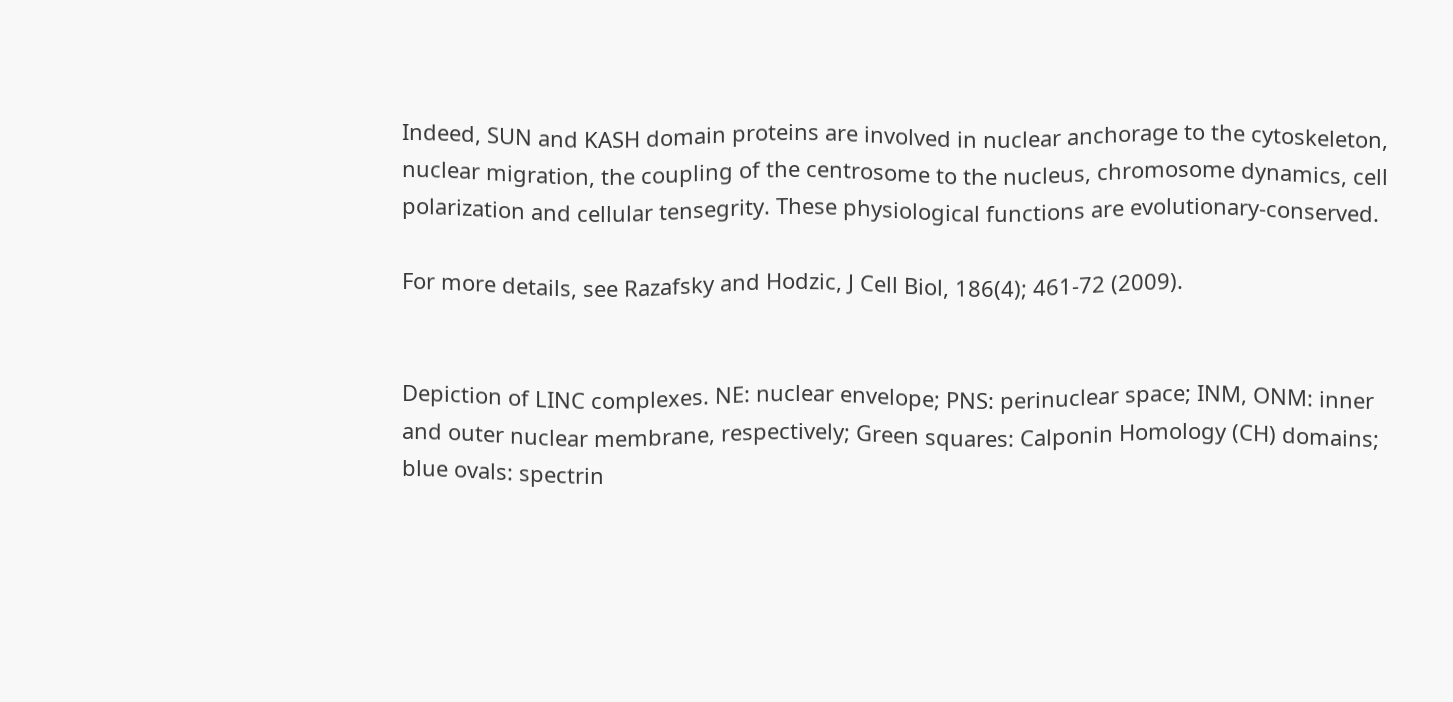Indeed, SUN and KASH domain proteins are involved in nuclear anchorage to the cytoskeleton, nuclear migration, the coupling of the centrosome to the nucleus, chromosome dynamics, cell polarization and cellular tensegrity. These physiological functions are evolutionary-conserved.

For more details, see Razafsky and Hodzic, J Cell Biol, 186(4); 461-72 (2009).


Depiction of LINC complexes. NE: nuclear envelope; PNS: perinuclear space; INM, ONM: inner and outer nuclear membrane, respectively; Green squares: Calponin Homology (CH) domains; blue ovals: spectrin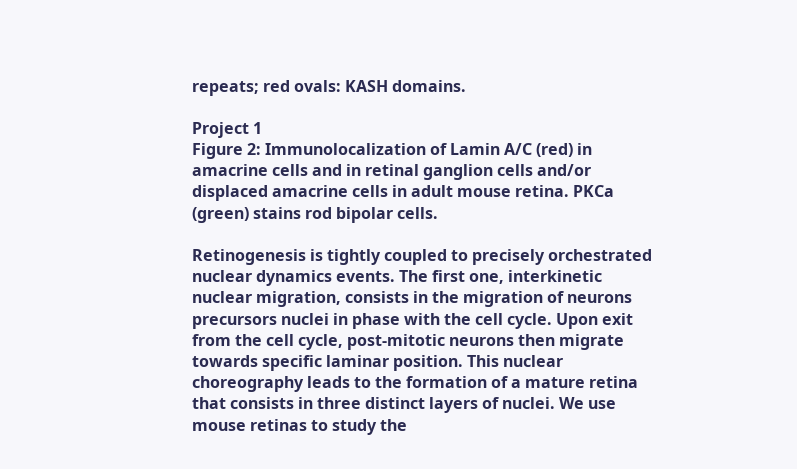repeats; red ovals: KASH domains.

Project 1
Figure 2: Immunolocalization of Lamin A/C (red) in amacrine cells and in retinal ganglion cells and/or displaced amacrine cells in adult mouse retina. PKCa (green) stains rod bipolar cells.

Retinogenesis is tightly coupled to precisely orchestrated nuclear dynamics events. The first one, interkinetic nuclear migration, consists in the migration of neurons precursors nuclei in phase with the cell cycle. Upon exit from the cell cycle, post-mitotic neurons then migrate towards specific laminar position. This nuclear choreography leads to the formation of a mature retina that consists in three distinct layers of nuclei. We use mouse retinas to study the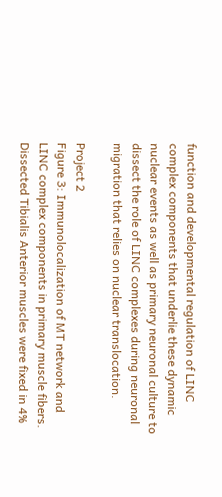function and developmental regulation of LINC complex components that underlie these dynamic nuclear events as well as primary neuronal culture to dissect the role of LINC complexes during neuronal migration that relies on nuclear translocation.

Project 2
Figure 3: Immunolocalization of MT network and LINC complex components in primary muscle fibers. Dissected Tibialis Anterior muscles were fixed in 4%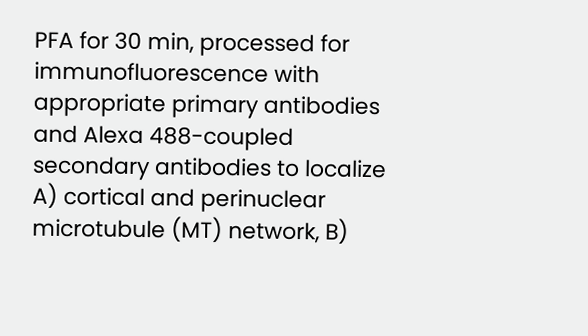PFA for 30 min, processed for immunofluorescence with appropriate primary antibodies and Alexa 488-coupled secondary antibodies to localize A) cortical and perinuclear microtubule (MT) network, B)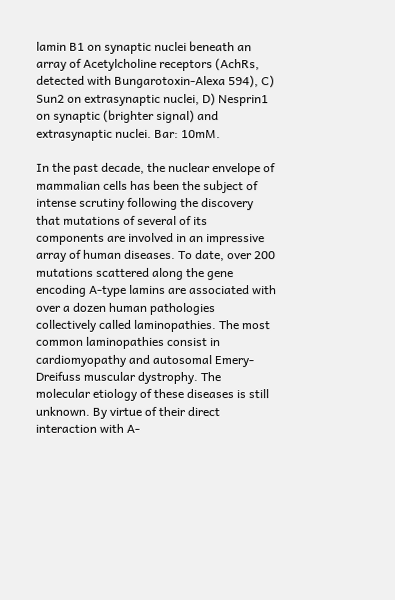lamin B1 on synaptic nuclei beneath an array of Acetylcholine receptors (AchRs, detected with Bungarotoxin-Alexa 594), C) Sun2 on extrasynaptic nuclei, D) Nesprin1 on synaptic (brighter signal) and extrasynaptic nuclei. Bar: 10mM.

In the past decade, the nuclear envelope of mammalian cells has been the subject of intense scrutiny following the discovery that mutations of several of its components are involved in an impressive array of human diseases. To date, over 200 mutations scattered along the gene encoding A-type lamins are associated with over a dozen human pathologies collectively called laminopathies. The most common laminopathies consist in cardiomyopathy and autosomal Emery-Dreifuss muscular dystrophy. The molecular etiology of these diseases is still unknown. By virtue of their direct interaction with A-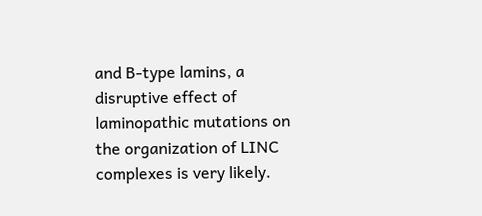and B-type lamins, a disruptive effect of laminopathic mutations on the organization of LINC complexes is very likely.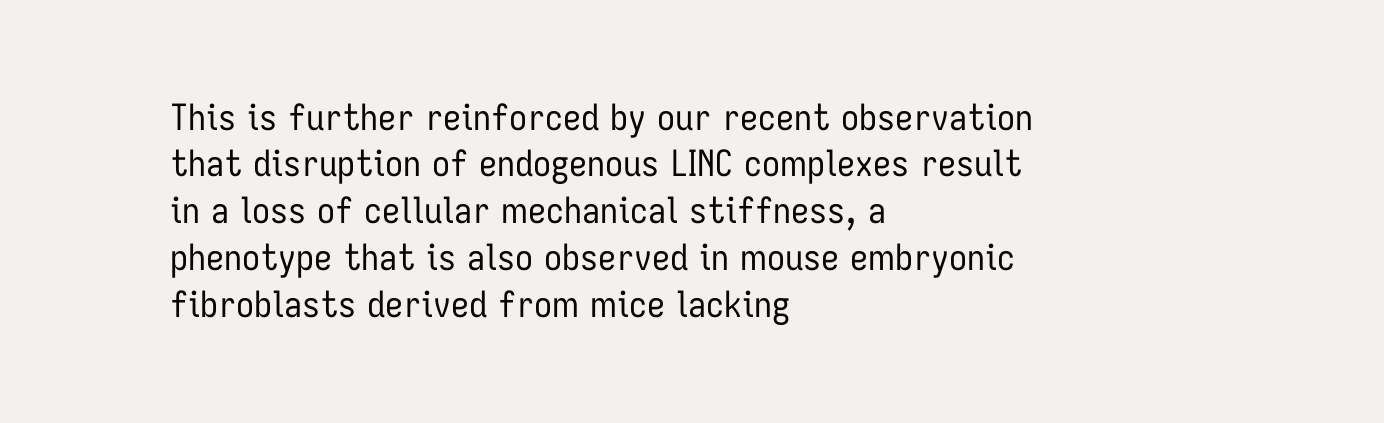This is further reinforced by our recent observation that disruption of endogenous LINC complexes result in a loss of cellular mechanical stiffness, a phenotype that is also observed in mouse embryonic fibroblasts derived from mice lacking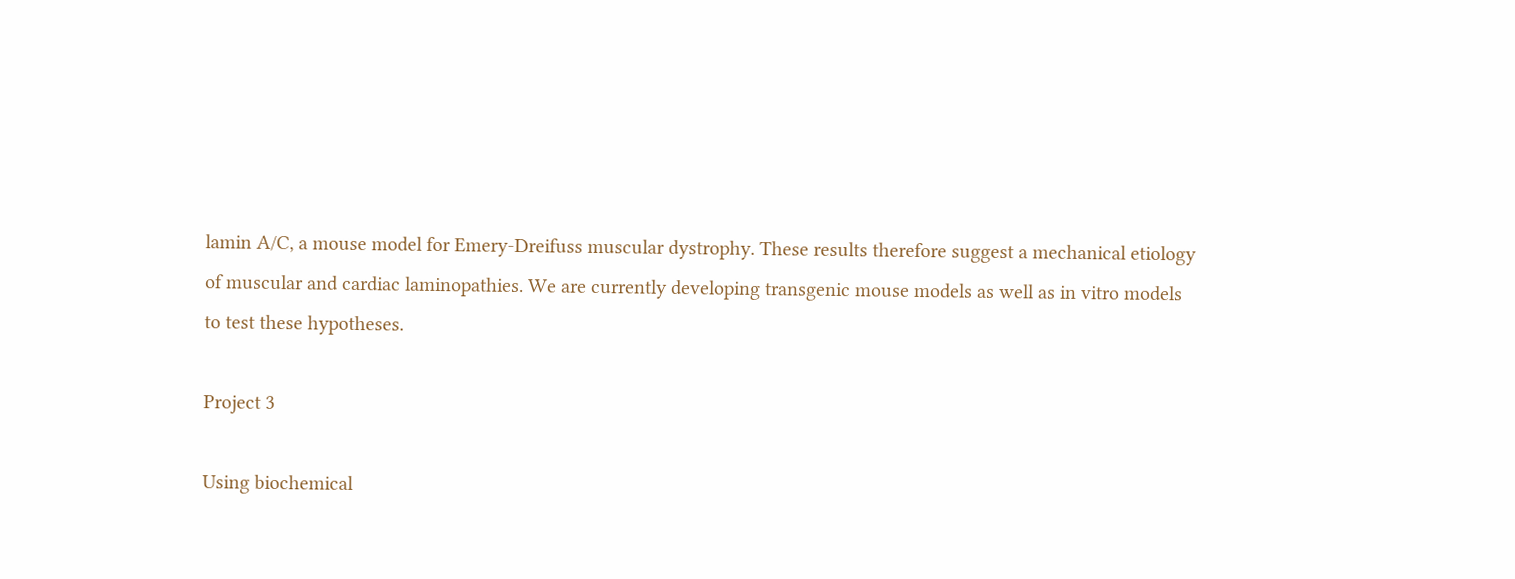lamin A/C, a mouse model for Emery-Dreifuss muscular dystrophy. These results therefore suggest a mechanical etiology of muscular and cardiac laminopathies. We are currently developing transgenic mouse models as well as in vitro models to test these hypotheses.

Project 3

Using biochemical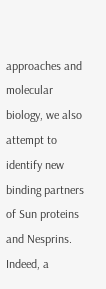approaches and molecular biology, we also attempt to identify new binding partners of Sun proteins and Nesprins. Indeed, a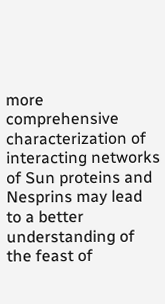more comprehensive characterization of interacting networks of Sun proteins and Nesprins may lead to a better understanding of the feast of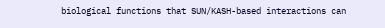biological functions that SUN/KASH-based interactions can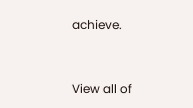achieve.


View all of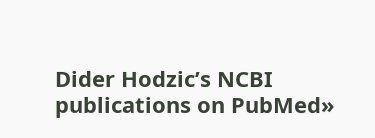Dider Hodzic’s NCBI publications on PubMed»